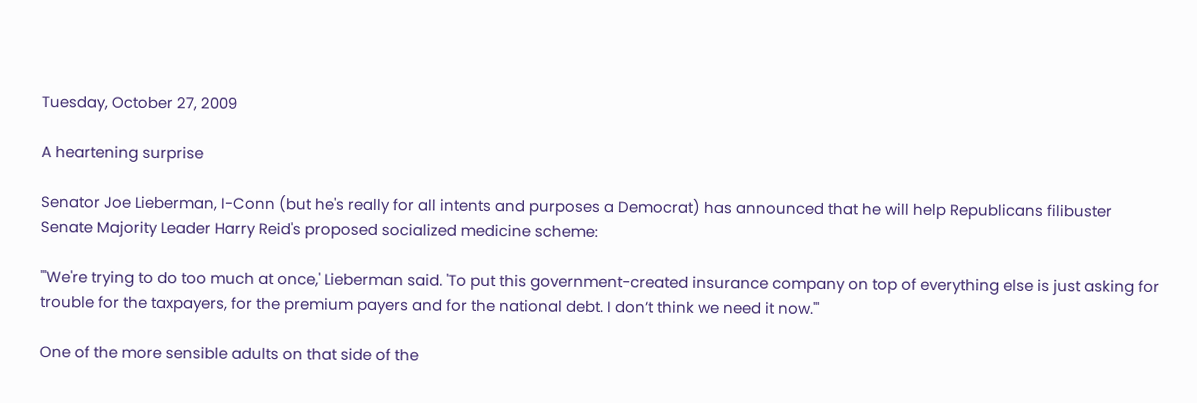Tuesday, October 27, 2009

A heartening surprise

Senator Joe Lieberman, I-Conn (but he's really for all intents and purposes a Democrat) has announced that he will help Republicans filibuster Senate Majority Leader Harry Reid's proposed socialized medicine scheme:

"'We're trying to do too much at once,' Lieberman said. 'To put this government-created insurance company on top of everything else is just asking for trouble for the taxpayers, for the premium payers and for the national debt. I don’t think we need it now.'"

One of the more sensible adults on that side of the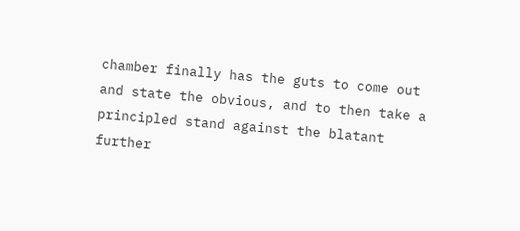chamber finally has the guts to come out and state the obvious, and to then take a principled stand against the blatant further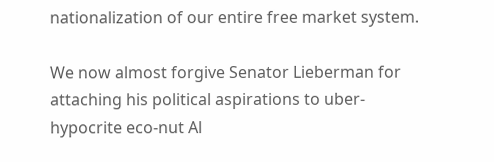nationalization of our entire free market system.

We now almost forgive Senator Lieberman for attaching his political aspirations to uber-hypocrite eco-nut Al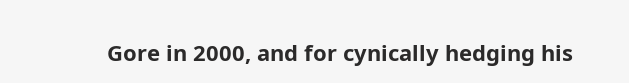Gore in 2000, and for cynically hedging his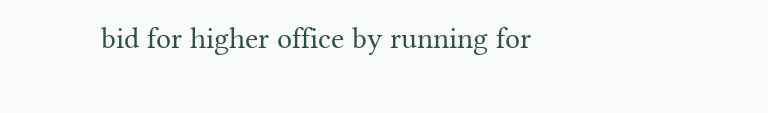bid for higher office by running for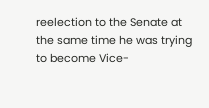reelection to the Senate at the same time he was trying to become Vice-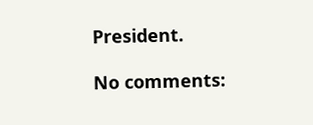President.

No comments: